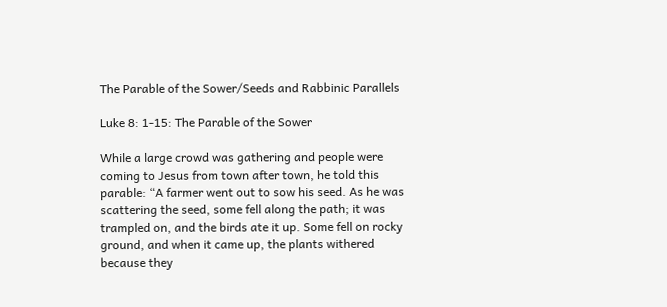The Parable of the Sower/Seeds and Rabbinic Parallels

Luke 8: 1-15: The Parable of the Sower

While a large crowd was gathering and people were coming to Jesus from town after town, he told this parable: “A farmer went out to sow his seed. As he was scattering the seed, some fell along the path; it was trampled on, and the birds ate it up. Some fell on rocky ground, and when it came up, the plants withered because they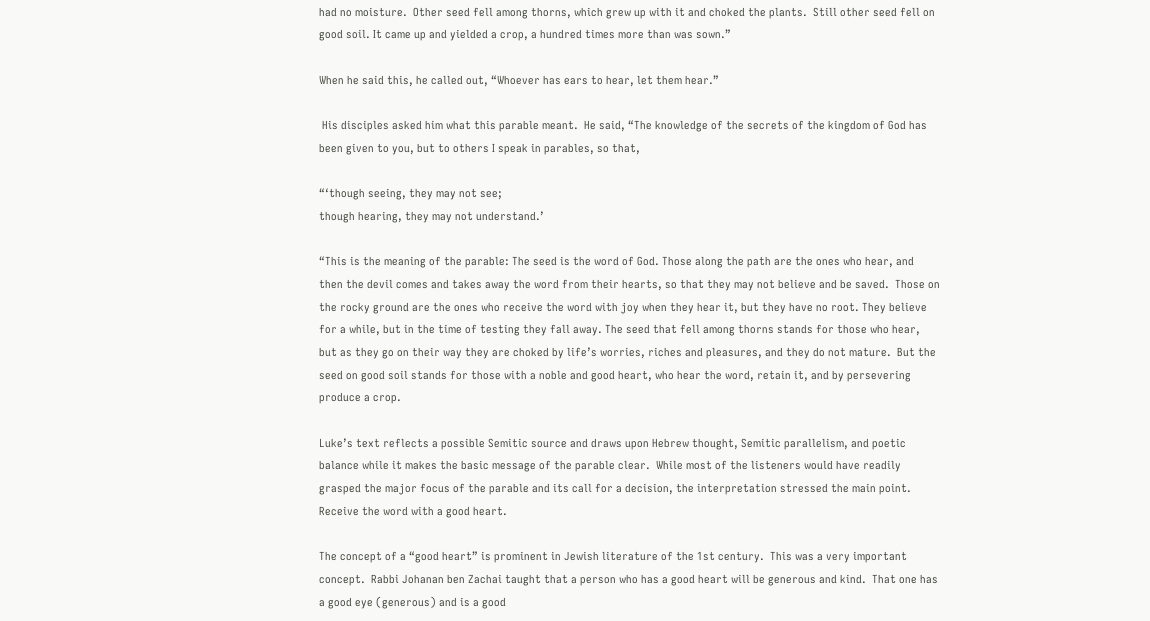had no moisture.  Other seed fell among thorns, which grew up with it and choked the plants.  Still other seed fell on good soil. It came up and yielded a crop, a hundred times more than was sown.”

When he said this, he called out, “Whoever has ears to hear, let them hear.”

 His disciples asked him what this parable meant.  He said, “The knowledge of the secrets of the kingdom of God has been given to you, but to others I speak in parables, so that,

“‘though seeing, they may not see;
though hearing, they may not understand.’

“This is the meaning of the parable: The seed is the word of God. Those along the path are the ones who hear, and then the devil comes and takes away the word from their hearts, so that they may not believe and be saved.  Those on the rocky ground are the ones who receive the word with joy when they hear it, but they have no root. They believe for a while, but in the time of testing they fall away. The seed that fell among thorns stands for those who hear, but as they go on their way they are choked by life’s worries, riches and pleasures, and they do not mature.  But the seed on good soil stands for those with a noble and good heart, who hear the word, retain it, and by persevering produce a crop.

Luke’s text reflects a possible Semitic source and draws upon Hebrew thought, Semitic parallelism, and poetic balance while it makes the basic message of the parable clear.  While most of the listeners would have readily grasped the major focus of the parable and its call for a decision, the interpretation stressed the main point.  Receive the word with a good heart.

The concept of a “good heart” is prominent in Jewish literature of the 1st century.  This was a very important concept.  Rabbi Johanan ben Zachai taught that a person who has a good heart will be generous and kind.  That one has a good eye (generous) and is a good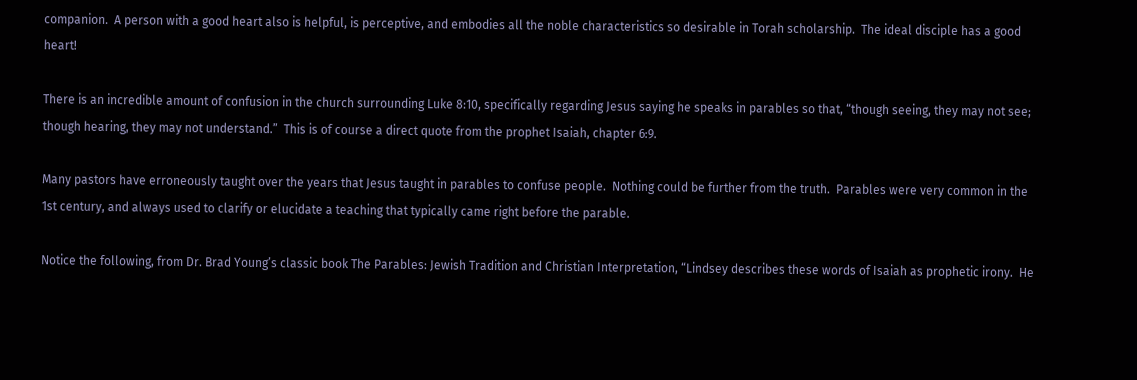companion.  A person with a good heart also is helpful, is perceptive, and embodies all the noble characteristics so desirable in Torah scholarship.  The ideal disciple has a good heart!

There is an incredible amount of confusion in the church surrounding Luke 8:10, specifically regarding Jesus saying he speaks in parables so that, “though seeing, they may not see; though hearing, they may not understand.”  This is of course a direct quote from the prophet Isaiah, chapter 6:9.

Many pastors have erroneously taught over the years that Jesus taught in parables to confuse people.  Nothing could be further from the truth.  Parables were very common in the 1st century, and always used to clarify or elucidate a teaching that typically came right before the parable.

Notice the following, from Dr. Brad Young’s classic book The Parables: Jewish Tradition and Christian Interpretation, “Lindsey describes these words of Isaiah as prophetic irony.  He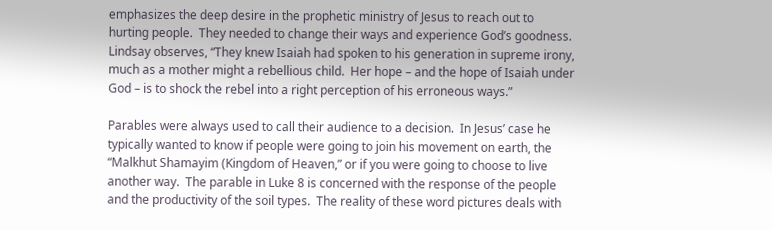emphasizes the deep desire in the prophetic ministry of Jesus to reach out to hurting people.  They needed to change their ways and experience God’s goodness.  Lindsay observes, “They knew Isaiah had spoken to his generation in supreme irony, much as a mother might a rebellious child.  Her hope – and the hope of Isaiah under God – is to shock the rebel into a right perception of his erroneous ways.”

Parables were always used to call their audience to a decision.  In Jesus’ case he typically wanted to know if people were going to join his movement on earth, the “Malkhut Shamayim (Kingdom of Heaven,” or if you were going to choose to live another way.  The parable in Luke 8 is concerned with the response of the people and the productivity of the soil types.  The reality of these word pictures deals with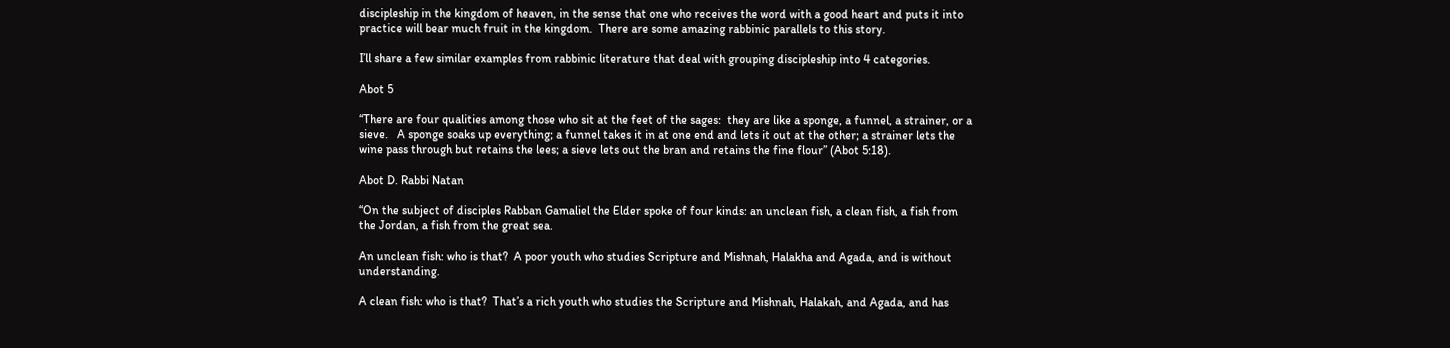discipleship in the kingdom of heaven, in the sense that one who receives the word with a good heart and puts it into practice will bear much fruit in the kingdom.  There are some amazing rabbinic parallels to this story.

I’ll share a few similar examples from rabbinic literature that deal with grouping discipleship into 4 categories.

Abot 5

“There are four qualities among those who sit at the feet of the sages:  they are like a sponge, a funnel, a strainer, or a sieve.   A sponge soaks up everything; a funnel takes it in at one end and lets it out at the other; a strainer lets the wine pass through but retains the lees; a sieve lets out the bran and retains the fine flour” (Abot 5:18).

Abot D. Rabbi Natan

“On the subject of disciples Rabban Gamaliel the Elder spoke of four kinds: an unclean fish, a clean fish, a fish from the Jordan, a fish from the great sea.

An unclean fish: who is that?  A poor youth who studies Scripture and Mishnah, Halakha and Agada, and is without understanding.

A clean fish: who is that?  That’s a rich youth who studies the Scripture and Mishnah, Halakah, and Agada, and has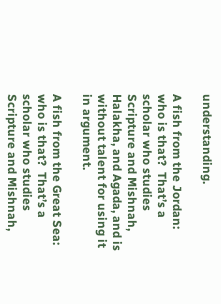understanding.

A fish from the Jordan: who is that?  That’s a scholar who studies Scripture and Mishnah, Halakha, and Agada, and is without talent for using it in argument.

A fish from the Great Sea: who is that?  That’s a scholar who studies Scripture and Mishnah,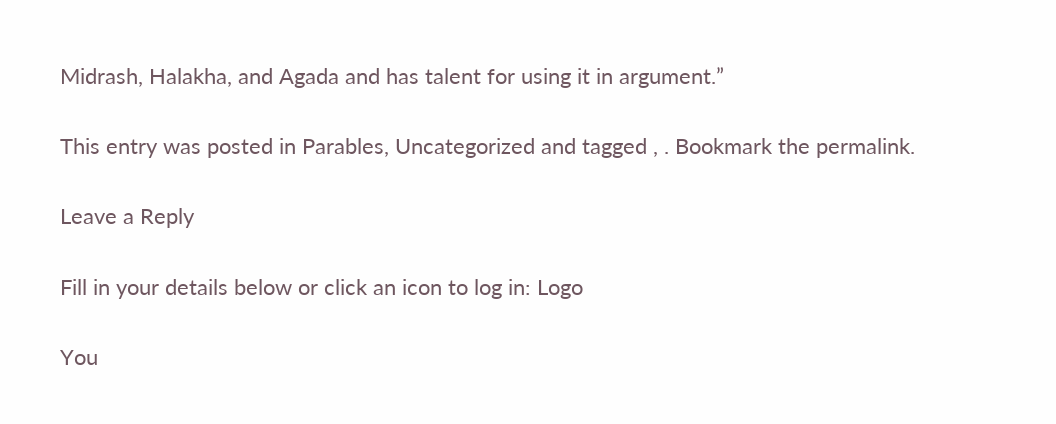Midrash, Halakha, and Agada and has talent for using it in argument.”

This entry was posted in Parables, Uncategorized and tagged , . Bookmark the permalink.

Leave a Reply

Fill in your details below or click an icon to log in: Logo

You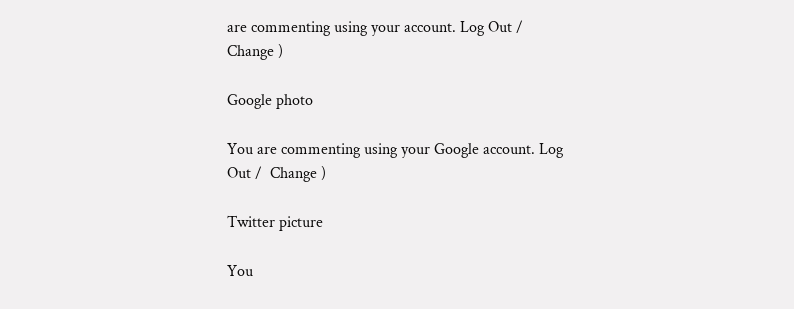are commenting using your account. Log Out /  Change )

Google photo

You are commenting using your Google account. Log Out /  Change )

Twitter picture

You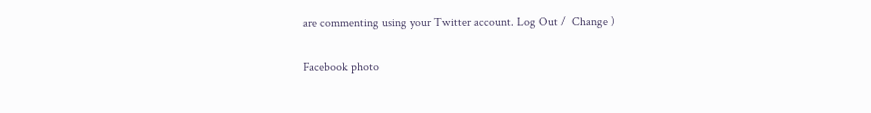are commenting using your Twitter account. Log Out /  Change )

Facebook photo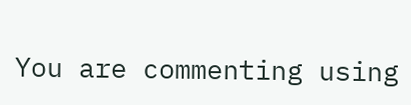You are commenting using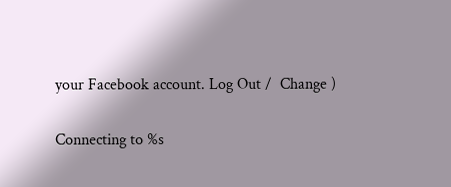your Facebook account. Log Out /  Change )

Connecting to %s